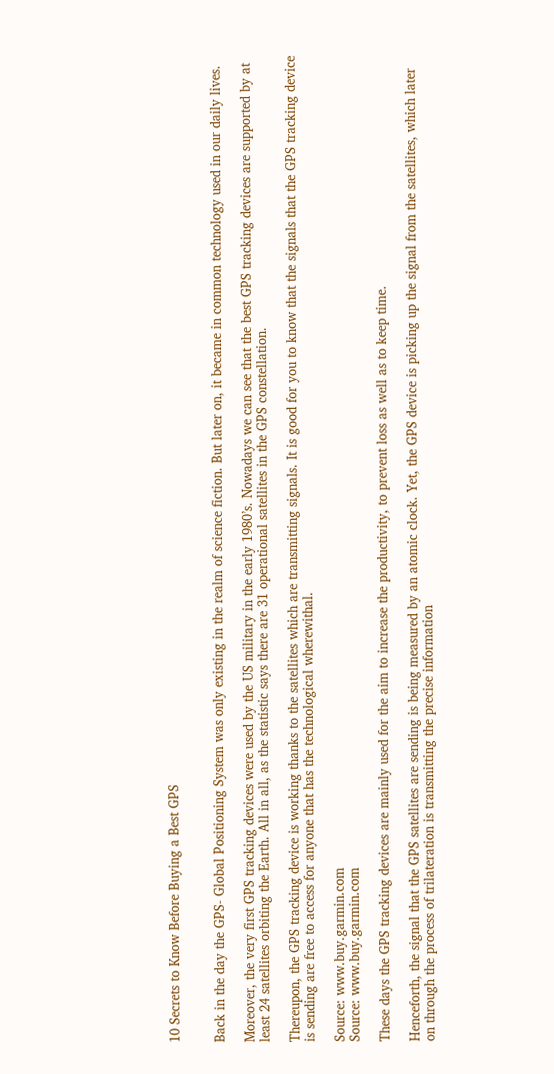10 Secrets to Know Before Buying a Best GPS


Back in the day the GPS- Global Positioning System was only existing in the realm of science fiction. But later on, it became in common technology used in our daily lives.

Moreover, the very first GPS tracking devices were used by the US military in the early 1980’s. Nowadays we can see that the best GPS tracking devices are supported by at least 24 satellites orbiting the Earth. All in all, as the statistic says there are 31 operational satellites in the GPS constellation.

Thereupon, the GPS tracking device is working thanks to the satellites which are transmitting signals. It is good for you to know that the signals that the GPS tracking device is sending are free to access for anyone that has the technological wherewithal.

Source: www.buy.garmin.com
Source: www.buy.garmin.com

These days the GPS tracking devices are mainly used for the aim to increase the productivity, to prevent loss as well as to keep time.

Henceforth, the signal that the GPS satellites are sending is being measured by an atomic clock. Yet, the GPS device is picking up the signal from the satellites, which later on through the process of trilateration is transmitting the precise information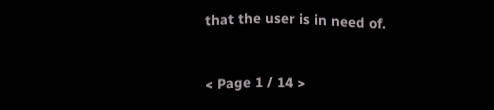that the user is in need of.



< Page 1 / 14 >